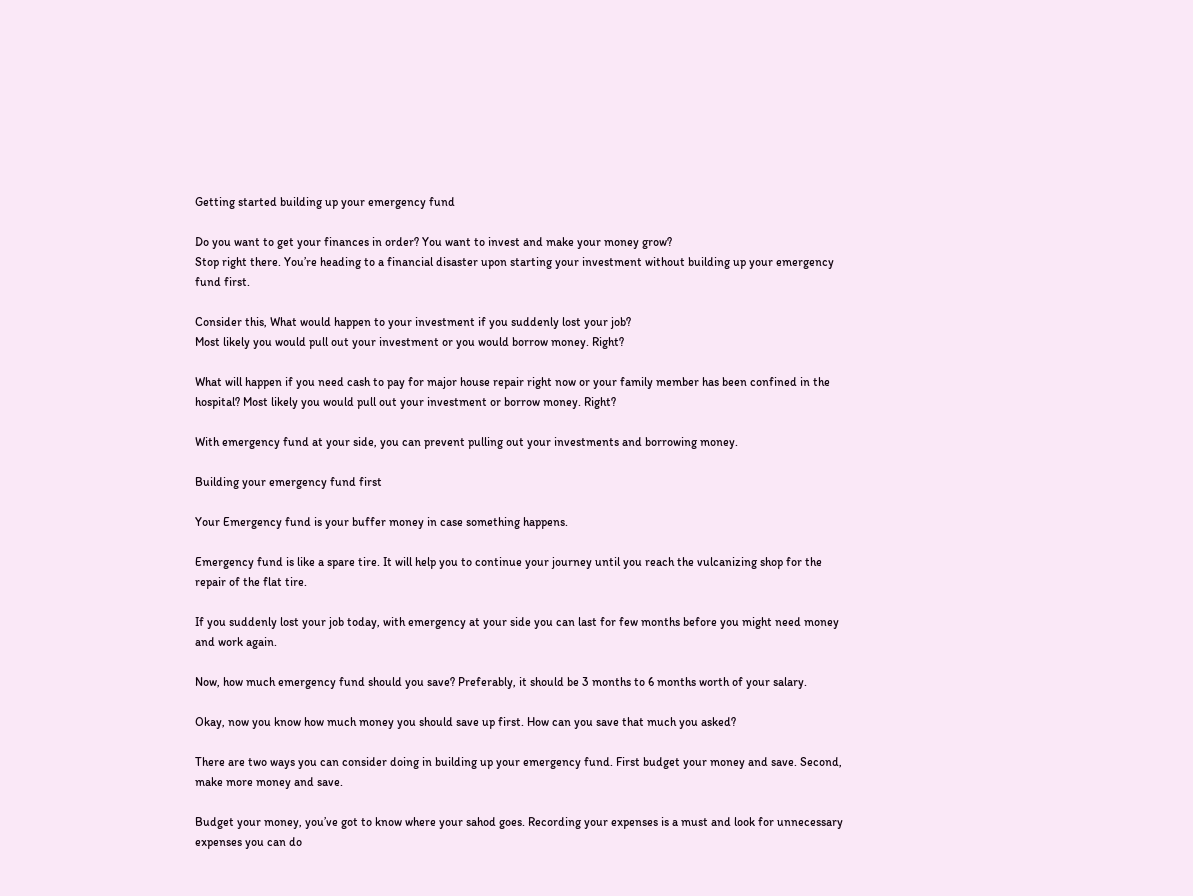Getting started building up your emergency fund

Do you want to get your finances in order? You want to invest and make your money grow?
Stop right there. You’re heading to a financial disaster upon starting your investment without building up your emergency fund first.

Consider this, What would happen to your investment if you suddenly lost your job?
Most likely you would pull out your investment or you would borrow money. Right?

What will happen if you need cash to pay for major house repair right now or your family member has been confined in the hospital? Most likely you would pull out your investment or borrow money. Right?

With emergency fund at your side, you can prevent pulling out your investments and borrowing money.

Building your emergency fund first

Your Emergency fund is your buffer money in case something happens.

Emergency fund is like a spare tire. It will help you to continue your journey until you reach the vulcanizing shop for the repair of the flat tire.

If you suddenly lost your job today, with emergency at your side you can last for few months before you might need money and work again.

Now, how much emergency fund should you save? Preferably, it should be 3 months to 6 months worth of your salary.

Okay, now you know how much money you should save up first. How can you save that much you asked?

There are two ways you can consider doing in building up your emergency fund. First budget your money and save. Second, make more money and save.

Budget your money, you’ve got to know where your sahod goes. Recording your expenses is a must and look for unnecessary expenses you can do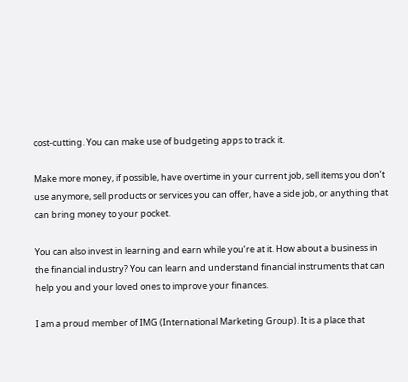cost-cutting. You can make use of budgeting apps to track it.

Make more money, if possible, have overtime in your current job, sell items you don’t use anymore, sell products or services you can offer, have a side job, or anything that can bring money to your pocket.

You can also invest in learning and earn while you’re at it. How about a business in the financial industry? You can learn and understand financial instruments that can help you and your loved ones to improve your finances.

I am a proud member of IMG (International Marketing Group). It is a place that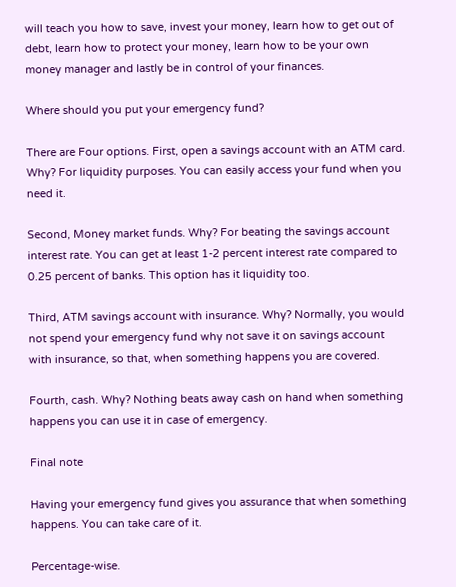will teach you how to save, invest your money, learn how to get out of debt, learn how to protect your money, learn how to be your own money manager and lastly be in control of your finances.

Where should you put your emergency fund?

There are Four options. First, open a savings account with an ATM card. Why? For liquidity purposes. You can easily access your fund when you need it.

Second, Money market funds. Why? For beating the savings account interest rate. You can get at least 1-2 percent interest rate compared to 0.25 percent of banks. This option has it liquidity too.

Third, ATM savings account with insurance. Why? Normally, you would not spend your emergency fund why not save it on savings account with insurance, so that, when something happens you are covered.

Fourth, cash. Why? Nothing beats away cash on hand when something happens you can use it in case of emergency.

Final note

Having your emergency fund gives you assurance that when something happens. You can take care of it.

Percentage-wise.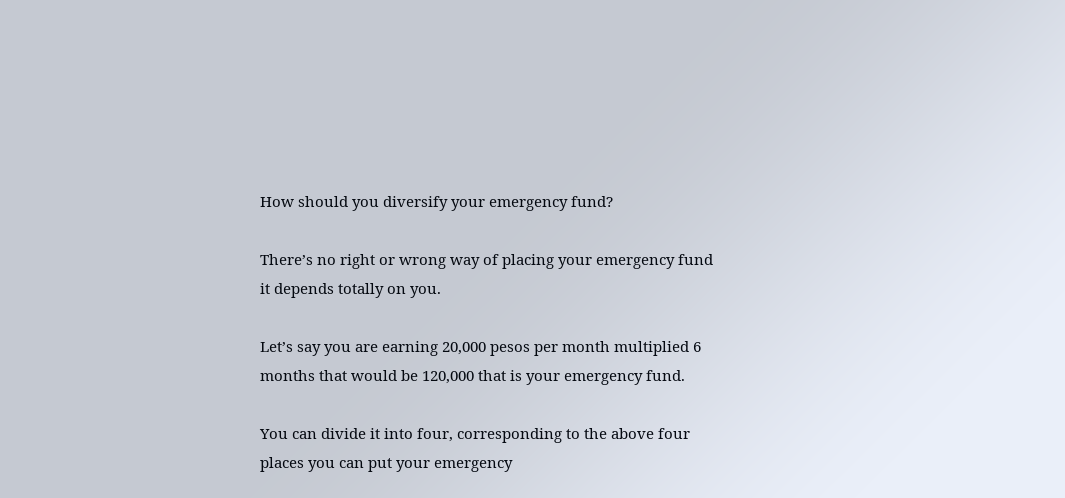How should you diversify your emergency fund?

There’s no right or wrong way of placing your emergency fund it depends totally on you.

Let’s say you are earning 20,000 pesos per month multiplied 6 months that would be 120,000 that is your emergency fund.

You can divide it into four, corresponding to the above four places you can put your emergency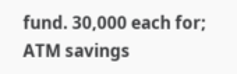fund. 30,000 each for; ATM savings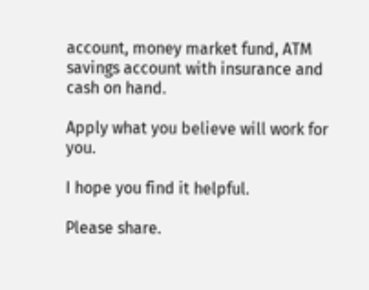account, money market fund, ATM savings account with insurance and cash on hand.

Apply what you believe will work for you.

I hope you find it helpful.

Please share.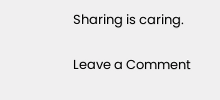Sharing is caring.

Leave a Comment